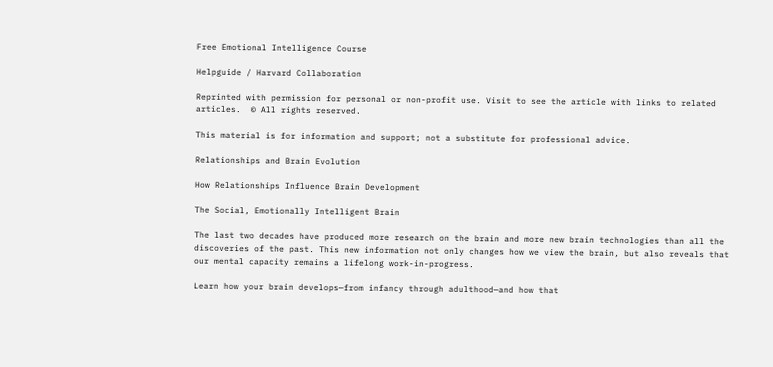Free Emotional Intelligence Course

Helpguide / Harvard Collaboration

Reprinted with permission for personal or non-profit use. Visit to see the article with links to related articles.  © All rights reserved.

This material is for information and support; not a substitute for professional advice.

Relationships and Brain Evolution

How Relationships Influence Brain Development

The Social, Emotionally Intelligent Brain

The last two decades have produced more research on the brain and more new brain technologies than all the discoveries of the past. This new information not only changes how we view the brain, but also reveals that our mental capacity remains a lifelong work-in-progress.

Learn how your brain develops—from infancy through adulthood—and how that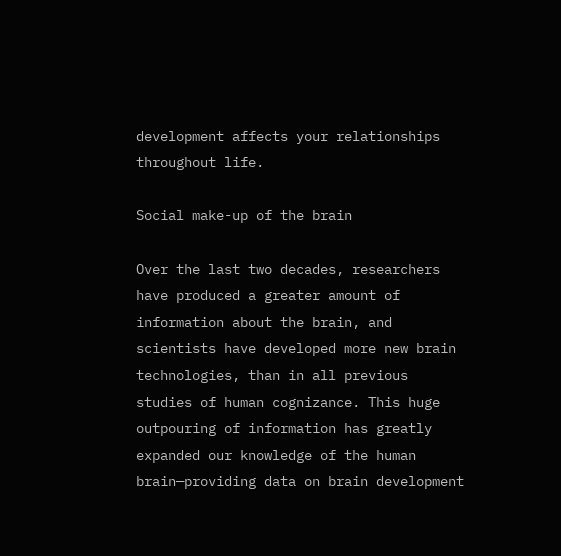development affects your relationships throughout life.

Social make-up of the brain

Over the last two decades, researchers have produced a greater amount of information about the brain, and scientists have developed more new brain technologies, than in all previous studies of human cognizance. This huge outpouring of information has greatly expanded our knowledge of the human brain—providing data on brain development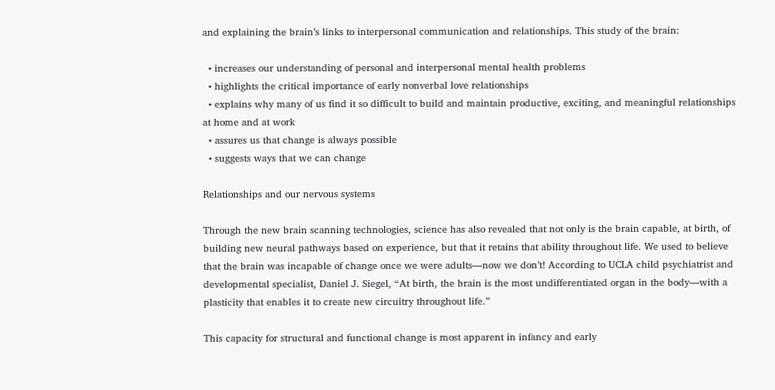and explaining the brain’s links to interpersonal communication and relationships. This study of the brain:

  • increases our understanding of personal and interpersonal mental health problems
  • highlights the critical importance of early nonverbal love relationships
  • explains why many of us find it so difficult to build and maintain productive, exciting, and meaningful relationships at home and at work
  • assures us that change is always possible
  • suggests ways that we can change

Relationships and our nervous systems

Through the new brain scanning technologies, science has also revealed that not only is the brain capable, at birth, of building new neural pathways based on experience, but that it retains that ability throughout life. We used to believe that the brain was incapable of change once we were adults—now we don’t! According to UCLA child psychiatrist and developmental specialist, Daniel J. Siegel, “At birth, the brain is the most undifferentiated organ in the body—with a plasticity that enables it to create new circuitry throughout life.”

This capacity for structural and functional change is most apparent in infancy and early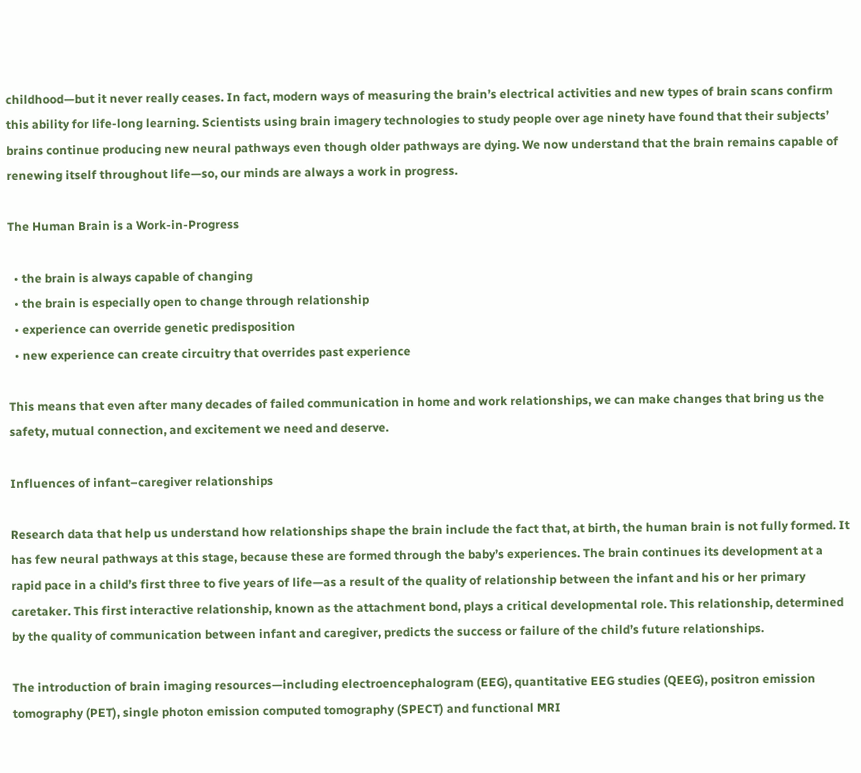childhood—but it never really ceases. In fact, modern ways of measuring the brain’s electrical activities and new types of brain scans confirm this ability for life-long learning. Scientists using brain imagery technologies to study people over age ninety have found that their subjects’ brains continue producing new neural pathways even though older pathways are dying. We now understand that the brain remains capable of renewing itself throughout life—so, our minds are always a work in progress.

The Human Brain is a Work-in-Progress

  • the brain is always capable of changing
  • the brain is especially open to change through relationship
  • experience can override genetic predisposition
  • new experience can create circuitry that overrides past experience

This means that even after many decades of failed communication in home and work relationships, we can make changes that bring us the safety, mutual connection, and excitement we need and deserve.

Influences of infant–caregiver relationships

Research data that help us understand how relationships shape the brain include the fact that, at birth, the human brain is not fully formed. It has few neural pathways at this stage, because these are formed through the baby’s experiences. The brain continues its development at a rapid pace in a child’s first three to five years of life—as a result of the quality of relationship between the infant and his or her primary caretaker. This first interactive relationship, known as the attachment bond, plays a critical developmental role. This relationship, determined by the quality of communication between infant and caregiver, predicts the success or failure of the child’s future relationships.

The introduction of brain imaging resources—including electroencephalogram (EEG), quantitative EEG studies (QEEG), positron emission tomography (PET), single photon emission computed tomography (SPECT) and functional MRI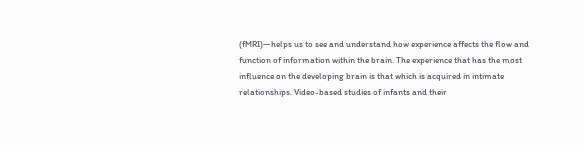(fMRI)—helps us to see and understand how experience affects the flow and function of information within the brain. The experience that has the most influence on the developing brain is that which is acquired in intimate relationships. Video-based studies of infants and their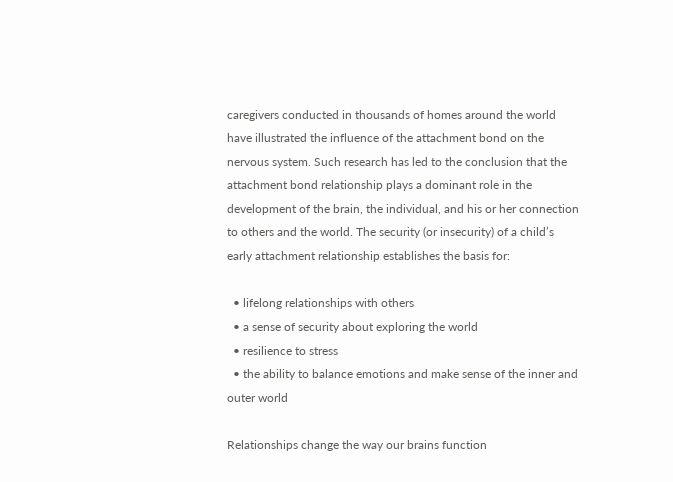caregivers conducted in thousands of homes around the world have illustrated the influence of the attachment bond on the nervous system. Such research has led to the conclusion that the attachment bond relationship plays a dominant role in the development of the brain, the individual, and his or her connection to others and the world. The security (or insecurity) of a child’s early attachment relationship establishes the basis for:

  • lifelong relationships with others
  • a sense of security about exploring the world
  • resilience to stress
  • the ability to balance emotions and make sense of the inner and outer world

Relationships change the way our brains function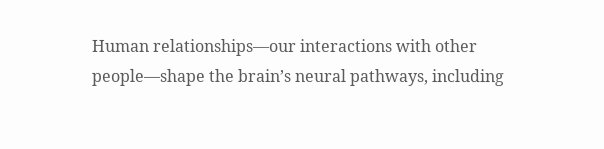Human relationships—our interactions with other people—shape the brain’s neural pathways, including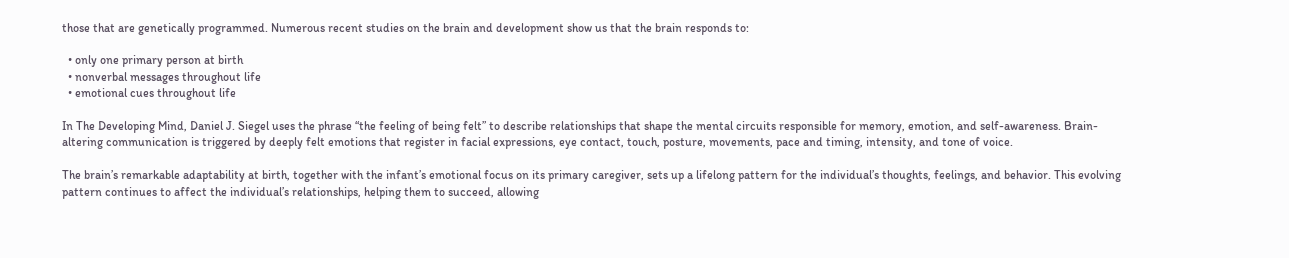those that are genetically programmed. Numerous recent studies on the brain and development show us that the brain responds to:

  • only one primary person at birth
  • nonverbal messages throughout life
  • emotional cues throughout life

In The Developing Mind, Daniel J. Siegel uses the phrase “the feeling of being felt” to describe relationships that shape the mental circuits responsible for memory, emotion, and self-awareness. Brain-altering communication is triggered by deeply felt emotions that register in facial expressions, eye contact, touch, posture, movements, pace and timing, intensity, and tone of voice.

The brain’s remarkable adaptability at birth, together with the infant’s emotional focus on its primary caregiver, sets up a lifelong pattern for the individual’s thoughts, feelings, and behavior. This evolving pattern continues to affect the individual’s relationships, helping them to succeed, allowing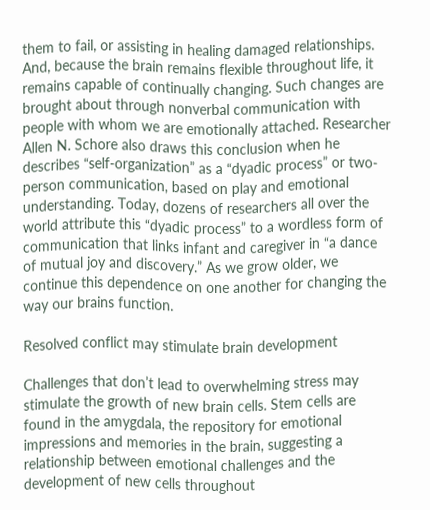them to fail, or assisting in healing damaged relationships. And, because the brain remains flexible throughout life, it remains capable of continually changing. Such changes are brought about through nonverbal communication with people with whom we are emotionally attached. Researcher Allen N. Schore also draws this conclusion when he describes “self-organization” as a “dyadic process” or two-person communication, based on play and emotional understanding. Today, dozens of researchers all over the world attribute this “dyadic process” to a wordless form of communication that links infant and caregiver in “a dance of mutual joy and discovery.” As we grow older, we continue this dependence on one another for changing the way our brains function.

Resolved conflict may stimulate brain development

Challenges that don’t lead to overwhelming stress may stimulate the growth of new brain cells. Stem cells are found in the amygdala, the repository for emotional impressions and memories in the brain, suggesting a relationship between emotional challenges and the development of new cells throughout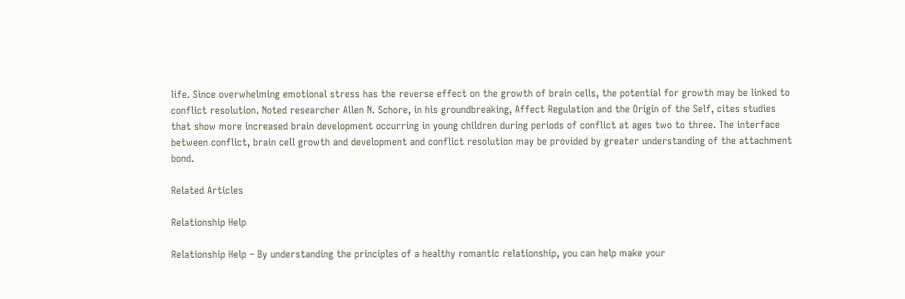life. Since overwhelming emotional stress has the reverse effect on the growth of brain cells, the potential for growth may be linked to conflict resolution. Noted researcher Allen N. Schore, in his groundbreaking, Affect Regulation and the Origin of the Self, cites studies that show more increased brain development occurring in young children during periods of conflict at ages two to three. The interface between conflict, brain cell growth and development and conflict resolution may be provided by greater understanding of the attachment bond.

Related Articles

Relationship Help

Relationship Help – By understanding the principles of a healthy romantic relationship, you can help make your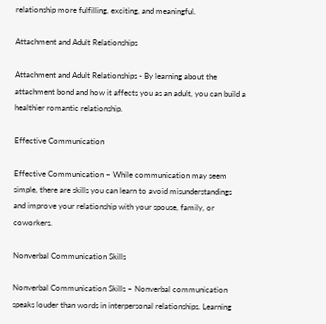relationship more fulfilling, exciting, and meaningful.

Attachment and Adult Relationships

Attachment and Adult Relationships - By learning about the attachment bond and how it affects you as an adult, you can build a healthier romantic relationship.

Effective Communication

Effective Communication – While communication may seem simple, there are skills you can learn to avoid misunderstandings and improve your relationship with your spouse, family, or coworkers.

Nonverbal Communication Skills

Nonverbal Communication Skills – Nonverbal communication speaks louder than words in interpersonal relationships. Learning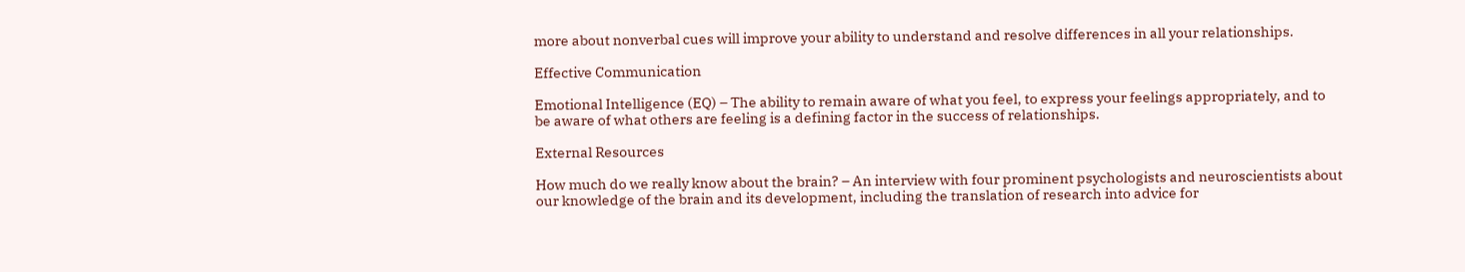more about nonverbal cues will improve your ability to understand and resolve differences in all your relationships.

Effective Communication

Emotional Intelligence (EQ) – The ability to remain aware of what you feel, to express your feelings appropriately, and to be aware of what others are feeling is a defining factor in the success of relationships.

External Resources

How much do we really know about the brain? – An interview with four prominent psychologists and neuroscientists about our knowledge of the brain and its development, including the translation of research into advice for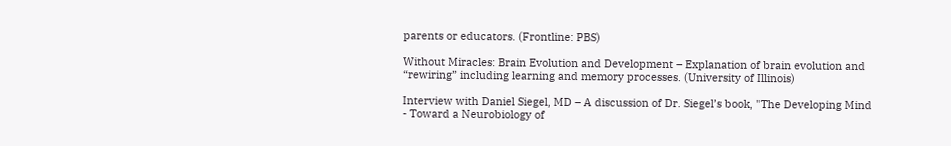parents or educators. (Frontline: PBS)

Without Miracles: Brain Evolution and Development – Explanation of brain evolution and “rewiring” including learning and memory processes. (University of Illinois)

Interview with Daniel Siegel, MD – A discussion of Dr. Siegel’s book, "The Developing Mind - Toward a Neurobiology of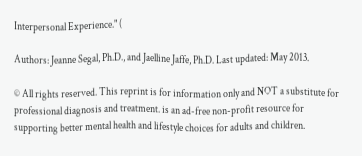Interpersonal Experience." (

Authors: Jeanne Segal, Ph.D., and Jaelline Jaffe, Ph.D. Last updated: May 2013.

© All rights reserved. This reprint is for information only and NOT a substitute for professional diagnosis and treatment. is an ad-free non-profit resource for supporting better mental health and lifestyle choices for adults and children.